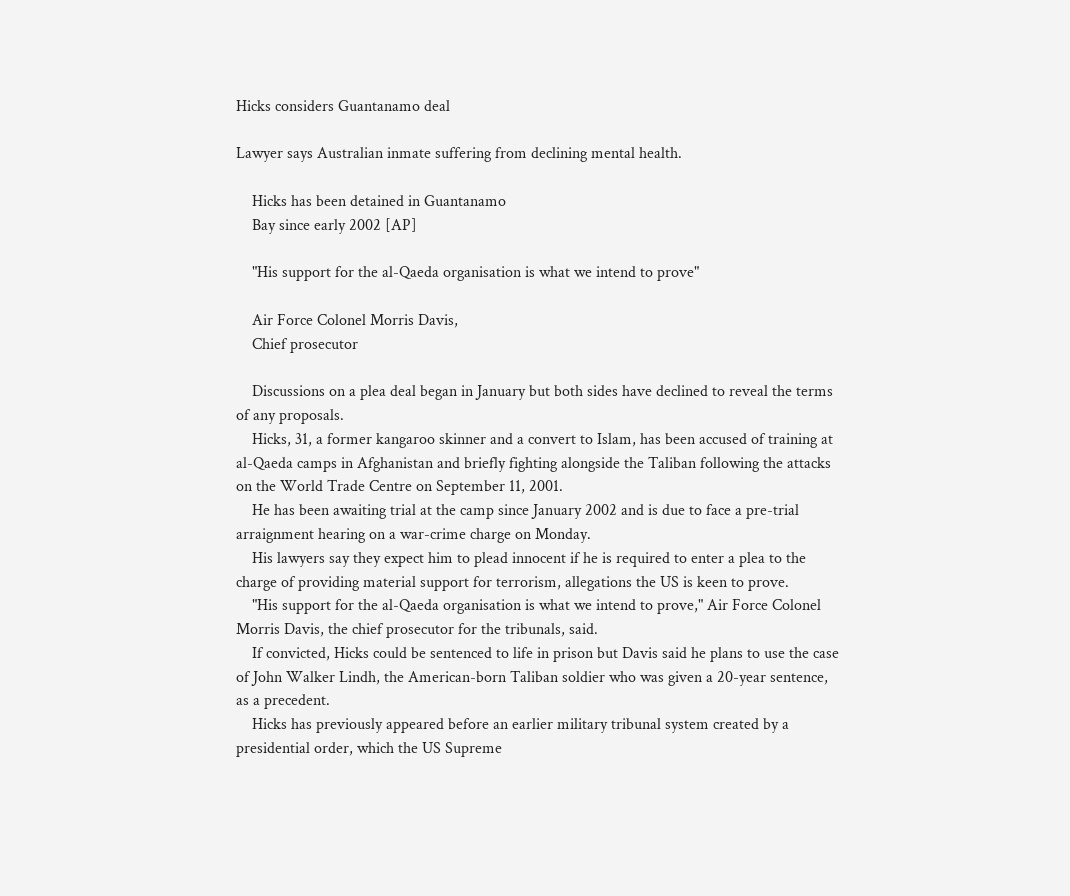Hicks considers Guantanamo deal

Lawyer says Australian inmate suffering from declining mental health.

    Hicks has been detained in Guantanamo
    Bay since early 2002 [AP]

    "His support for the al-Qaeda organisation is what we intend to prove"

    Air Force Colonel Morris Davis,
    Chief prosecutor

    Discussions on a plea deal began in January but both sides have declined to reveal the terms of any proposals.
    Hicks, 31, a former kangaroo skinner and a convert to Islam, has been accused of training at al-Qaeda camps in Afghanistan and briefly fighting alongside the Taliban following the attacks on the World Trade Centre on September 11, 2001.
    He has been awaiting trial at the camp since January 2002 and is due to face a pre-trial arraignment hearing on a war-crime charge on Monday.
    His lawyers say they expect him to plead innocent if he is required to enter a plea to the charge of providing material support for terrorism, allegations the US is keen to prove.
    "His support for the al-Qaeda organisation is what we intend to prove," Air Force Colonel Morris Davis, the chief prosecutor for the tribunals, said.
    If convicted, Hicks could be sentenced to life in prison but Davis said he plans to use the case of John Walker Lindh, the American-born Taliban soldier who was given a 20-year sentence, as a precedent.
    Hicks has previously appeared before an earlier military tribunal system created by a presidential order, which the US Supreme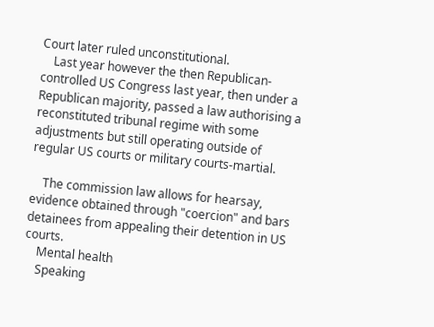Court later ruled unconstitutional.
    Last year however the then Republican-controlled US Congress last year, then under a Republican majority, passed a law authorising a reconstituted tribunal regime with some adjustments but still operating outside of regular US courts or military courts-martial.

    The commission law allows for hearsay, evidence obtained through "coercion" and bars detainees from appealing their detention in US courts.
    Mental health
    Speaking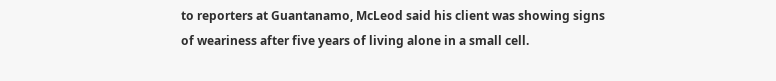to reporters at Guantanamo, McLeod said his client was showing signs of weariness after five years of living alone in a small cell.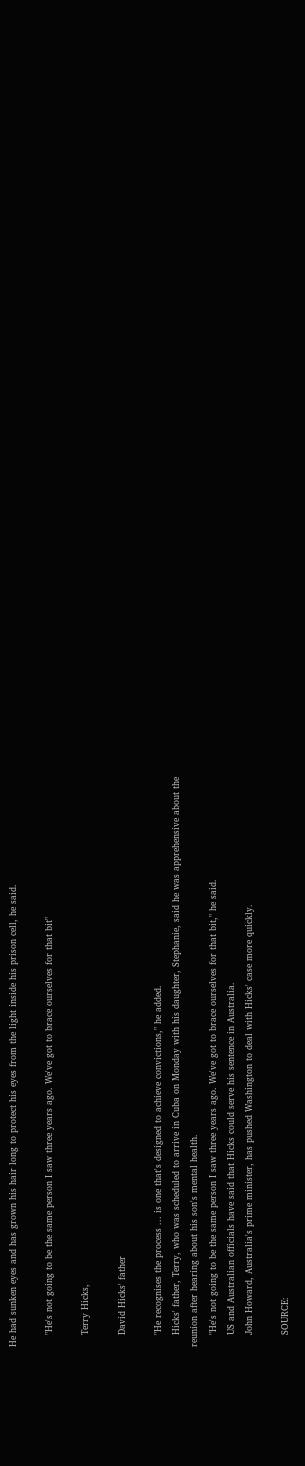He had sunken eyes and has grown his hair long to protect his eyes from the light inside his prison cell, he said.

    "He's not going to be the same person I saw three years ago. We've got to brace ourselves for that bit"

    Terry Hicks,

    David Hicks' father

    "He recognises the process ... is one that's designed to achieve convictions," he added.
    Hicks' father, Terry, who was scheduled to arrive in Cuba on Monday with his daughter, Stephanie, said he was apprehensive about the reunion after hearing about his son's mental health.
    "He's not going to be the same person I saw three years ago. We've got to brace ourselves for that bit," he said.
    US and Australian officials have said that Hicks could serve his sentence in Australia.
    John Howard, Australia's prime minister, has pushed Washington to deal with Hicks' case more quickly.

    SOURCE: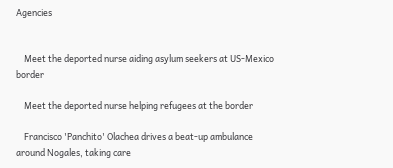Agencies


    Meet the deported nurse aiding asylum seekers at US-Mexico border

    Meet the deported nurse helping refugees at the border

    Francisco 'Panchito' Olachea drives a beat-up ambulance around Nogales, taking care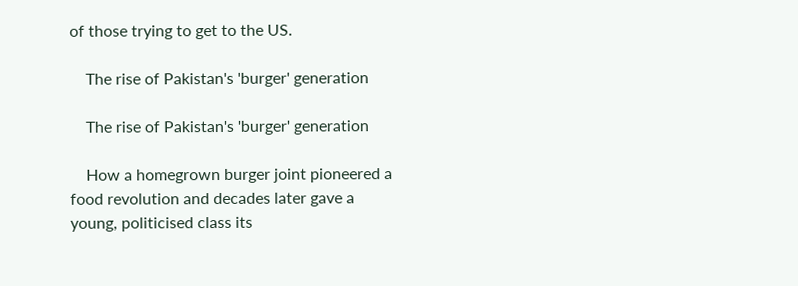of those trying to get to the US.

    The rise of Pakistan's 'burger' generation

    The rise of Pakistan's 'burger' generation

    How a homegrown burger joint pioneered a food revolution and decades later gave a young, politicised class its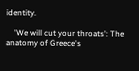identity.

    'We will cut your throats': The anatomy of Greece's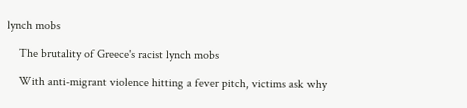lynch mobs

    The brutality of Greece's racist lynch mobs

    With anti-migrant violence hitting a fever pitch, victims ask why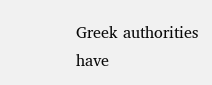Greek authorities have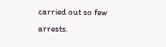carried out so few arrests.